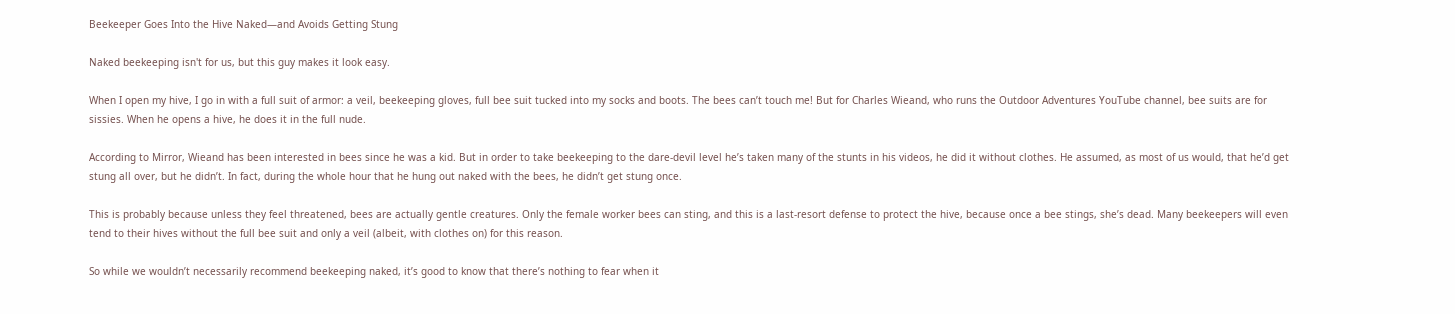Beekeeper Goes Into the Hive Naked—and Avoids Getting Stung

Naked beekeeping isn't for us, but this guy makes it look easy.

When I open my hive, I go in with a full suit of armor: a veil, beekeeping gloves, full bee suit tucked into my socks and boots. The bees can’t touch me! But for Charles Wieand, who runs the Outdoor Adventures YouTube channel, bee suits are for sissies. When he opens a hive, he does it in the full nude.

According to Mirror, Wieand has been interested in bees since he was a kid. But in order to take beekeeping to the dare-devil level he’s taken many of the stunts in his videos, he did it without clothes. He assumed, as most of us would, that he’d get stung all over, but he didn’t. In fact, during the whole hour that he hung out naked with the bees, he didn’t get stung once.

This is probably because unless they feel threatened, bees are actually gentle creatures. Only the female worker bees can sting, and this is a last-resort defense to protect the hive, because once a bee stings, she’s dead. Many beekeepers will even tend to their hives without the full bee suit and only a veil (albeit, with clothes on) for this reason.

So while we wouldn’t necessarily recommend beekeeping naked, it’s good to know that there’s nothing to fear when it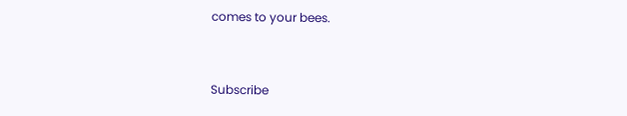comes to your bees.


Subscribe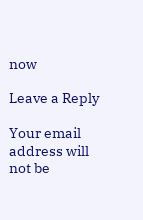now

Leave a Reply

Your email address will not be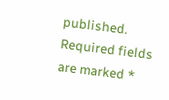published. Required fields are marked *